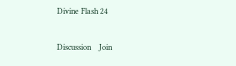Divine Flash 24

Discussion    Join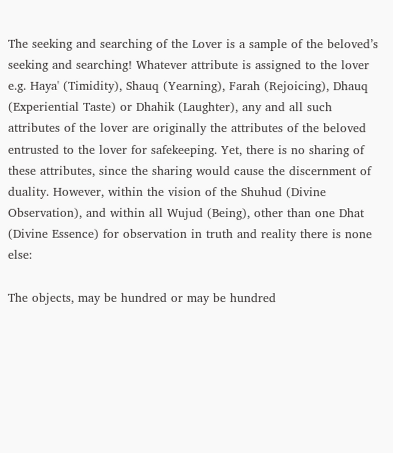The seeking and searching of the Lover is a sample of the beloved’s seeking and searching! Whatever attribute is assigned to the lover e.g. Haya' (Timidity), Shauq (Yearning), Farah (Rejoicing), Dhauq (Experiential Taste) or Dhahik (Laughter), any and all such attributes of the lover are originally the attributes of the beloved entrusted to the lover for safekeeping. Yet, there is no sharing of these attributes, since the sharing would cause the discernment of duality. However, within the vision of the Shuhud (Divine Observation), and within all Wujud (Being), other than one Dhat (Divine Essence) for observation in truth and reality there is none else:

The objects, may be hundred or may be hundred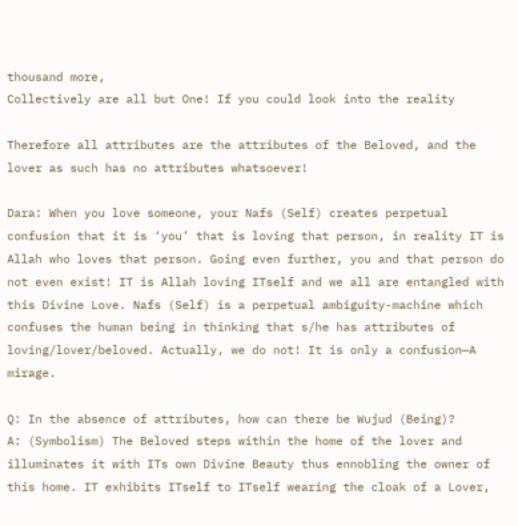thousand more,
Collectively are all but One! If you could look into the reality

Therefore all attributes are the attributes of the Beloved, and the lover as such has no attributes whatsoever!

Dara: When you love someone, your Nafs (Self) creates perpetual confusion that it is ‘you’ that is loving that person, in reality IT is Allah who loves that person. Going even further, you and that person do not even exist! IT is Allah loving ITself and we all are entangled with this Divine Love. Nafs (Self) is a perpetual ambiguity-machine which confuses the human being in thinking that s/he has attributes of loving/lover/beloved. Actually, we do not! It is only a confusion—A mirage.

Q: In the absence of attributes, how can there be Wujud (Being)?
A: (Symbolism) The Beloved steps within the home of the lover and illuminates it with ITs own Divine Beauty thus ennobling the owner of this home. IT exhibits ITself to ITself wearing the cloak of a Lover,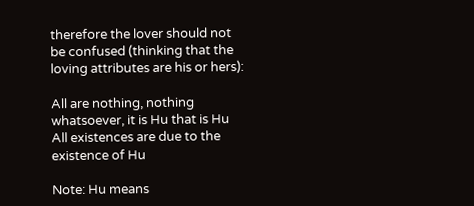therefore the lover should not be confused (thinking that the loving attributes are his or hers):

All are nothing, nothing whatsoever, it is Hu that is Hu
All existences are due to the existence of Hu

Note: Hu means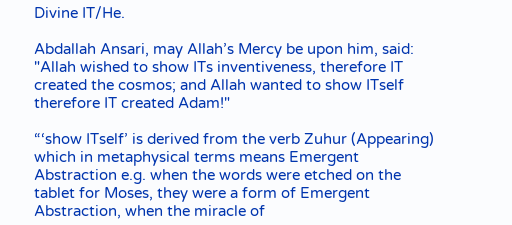Divine IT/He.

Abdallah Ansari, may Allah’s Mercy be upon him, said: "Allah wished to show ITs inventiveness, therefore IT created the cosmos; and Allah wanted to show ITself therefore IT created Adam!"

“‘show ITself’ is derived from the verb Zuhur (Appearing) which in metaphysical terms means Emergent Abstraction e.g. when the words were etched on the tablet for Moses, they were a form of Emergent Abstraction, when the miracle of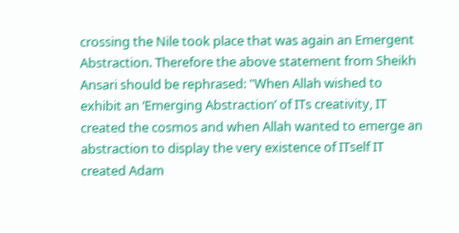crossing the Nile took place that was again an Emergent Abstraction. Therefore the above statement from Sheikh Ansari should be rephrased: "When Allah wished to exhibit an ‘Emerging Abstraction’ of ITs creativity, IT created the cosmos and when Allah wanted to emerge an abstraction to display the very existence of ITself IT created Adam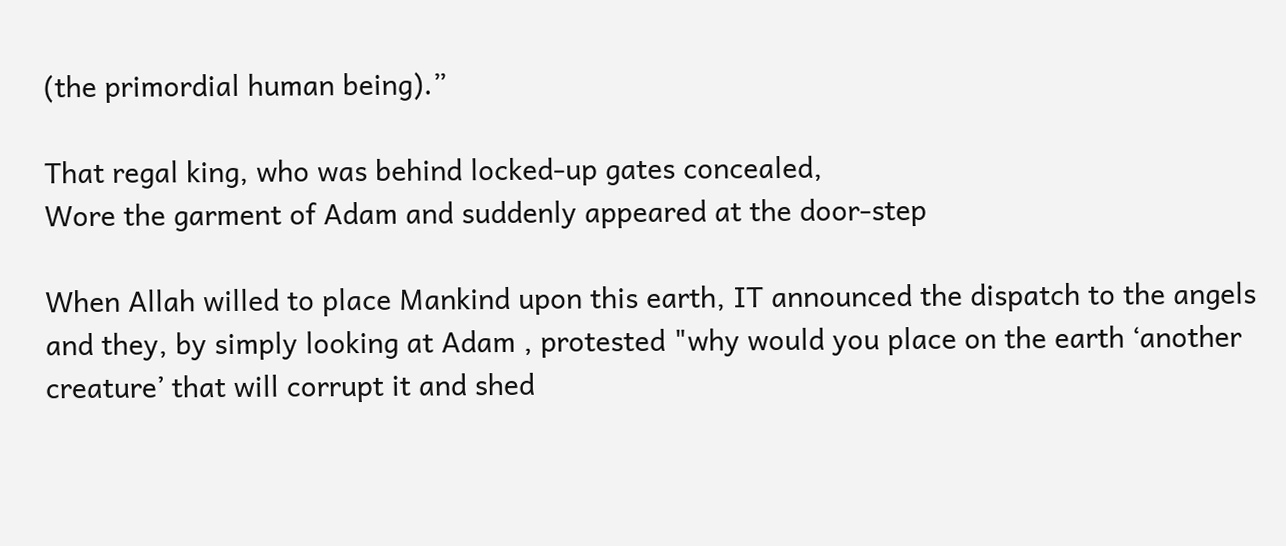(the primordial human being).”

That regal king, who was behind locked-up gates concealed,
Wore the garment of Adam and suddenly appeared at the door-step

When Allah willed to place Mankind upon this earth, IT announced the dispatch to the angels and they, by simply looking at Adam , protested "why would you place on the earth ‘another creature’ that will corrupt it and shed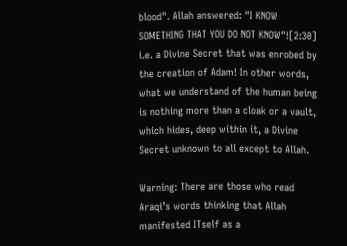blood". Allah answered: "I KNOW SOMETHING THAT YOU DO NOT KNOW"![2:30] i.e. a Divine Secret that was enrobed by the creation of Adam! In other words, what we understand of the human being is nothing more than a cloak or a vault, which hides, deep within it, a Divine Secret unknown to all except to Allah.

Warning: There are those who read Araqi’s words thinking that Allah manifested ITself as a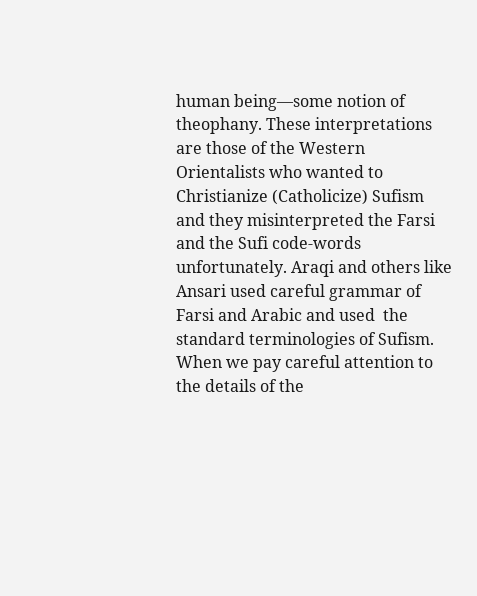human being—some notion of theophany. These interpretations are those of the Western Orientalists who wanted to Christianize (Catholicize) Sufism and they misinterpreted the Farsi and the Sufi code-words unfortunately. Araqi and others like Ansari used careful grammar of Farsi and Arabic and used  the standard terminologies of Sufism. When we pay careful attention to the details of the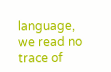language, we read no trace of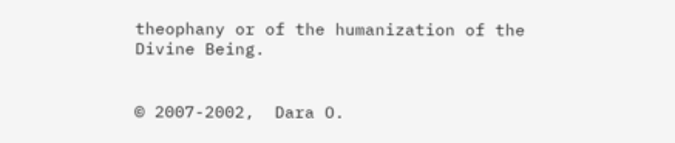theophany or of the humanization of the Divine Being.


© 2007-2002,  Dara O.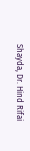Shayda, Dr. Hind Rifai